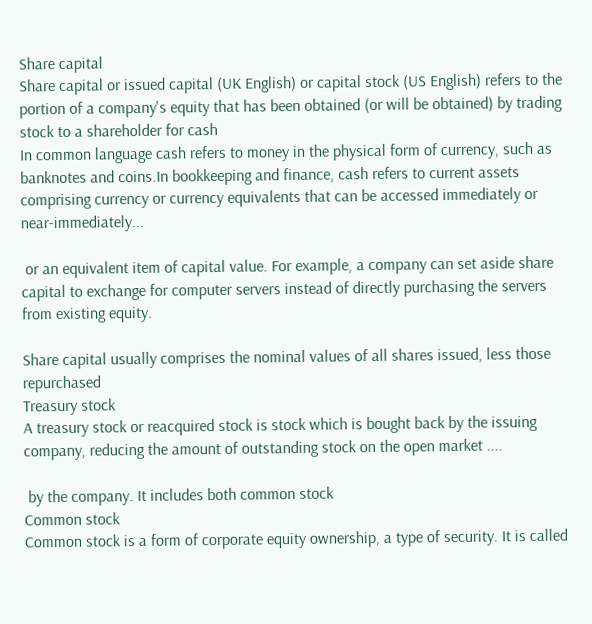Share capital
Share capital or issued capital (UK English) or capital stock (US English) refers to the portion of a company's equity that has been obtained (or will be obtained) by trading stock to a shareholder for cash
In common language cash refers to money in the physical form of currency, such as banknotes and coins.In bookkeeping and finance, cash refers to current assets comprising currency or currency equivalents that can be accessed immediately or near-immediately...

 or an equivalent item of capital value. For example, a company can set aside share capital to exchange for computer servers instead of directly purchasing the servers from existing equity.

Share capital usually comprises the nominal values of all shares issued, less those repurchased
Treasury stock
A treasury stock or reacquired stock is stock which is bought back by the issuing company, reducing the amount of outstanding stock on the open market ....

 by the company. It includes both common stock
Common stock
Common stock is a form of corporate equity ownership, a type of security. It is called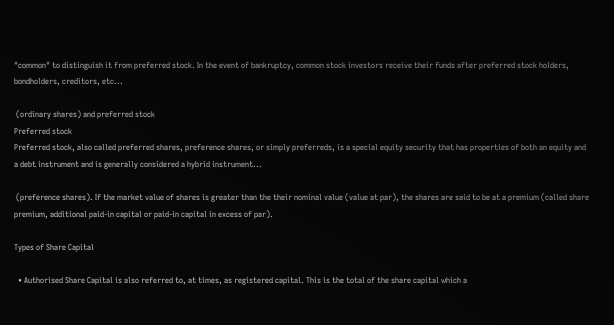"common" to distinguish it from preferred stock. In the event of bankruptcy, common stock investors receive their funds after preferred stock holders, bondholders, creditors, etc...

 (ordinary shares) and preferred stock
Preferred stock
Preferred stock, also called preferred shares, preference shares, or simply preferreds, is a special equity security that has properties of both an equity and a debt instrument and is generally considered a hybrid instrument...

 (preference shares). If the market value of shares is greater than the their nominal value (value at par), the shares are said to be at a premium (called share premium, additional paid-in capital or paid-in capital in excess of par).

Types of Share Capital

  • Authorised Share Capital is also referred to, at times, as registered capital. This is the total of the share capital which a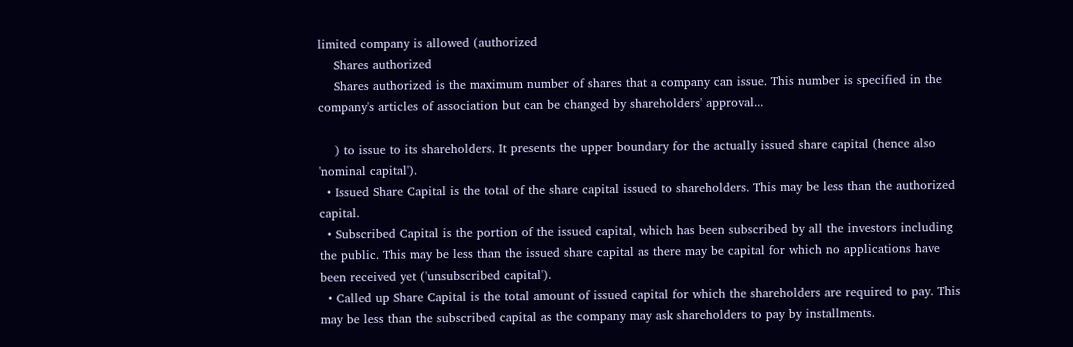limited company is allowed (authorized
    Shares authorized
    Shares authorized is the maximum number of shares that a company can issue. This number is specified in the company's articles of association but can be changed by shareholders' approval...

    ) to issue to its shareholders. It presents the upper boundary for the actually issued share capital (hence also 'nominal capital').
  • Issued Share Capital is the total of the share capital issued to shareholders. This may be less than the authorized capital.
  • Subscribed Capital is the portion of the issued capital, which has been subscribed by all the investors including the public. This may be less than the issued share capital as there may be capital for which no applications have been received yet ('unsubscribed capital').
  • Called up Share Capital is the total amount of issued capital for which the shareholders are required to pay. This may be less than the subscribed capital as the company may ask shareholders to pay by installments.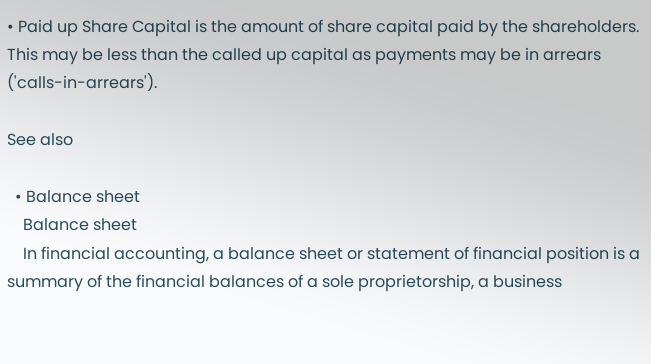• Paid up Share Capital is the amount of share capital paid by the shareholders. This may be less than the called up capital as payments may be in arrears ('calls-in-arrears').

See also

  • Balance sheet
    Balance sheet
    In financial accounting, a balance sheet or statement of financial position is a summary of the financial balances of a sole proprietorship, a business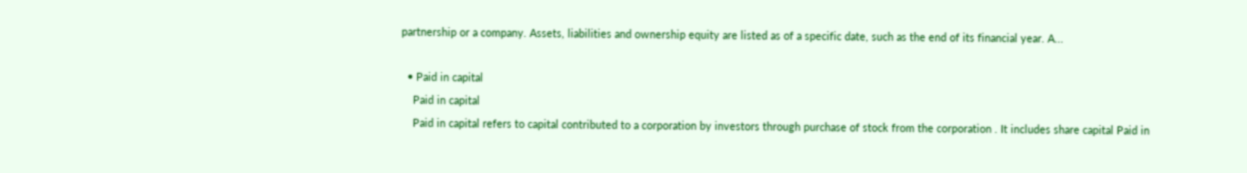partnership or a company. Assets, liabilities and ownership equity are listed as of a specific date, such as the end of its financial year. A...

  • Paid in capital
    Paid in capital
    Paid in capital refers to capital contributed to a corporation by investors through purchase of stock from the corporation . It includes share capital Paid in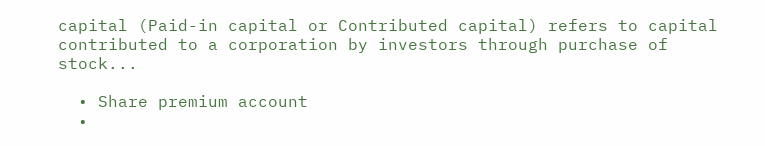capital (Paid-in capital or Contributed capital) refers to capital contributed to a corporation by investors through purchase of stock...

  • Share premium account
  •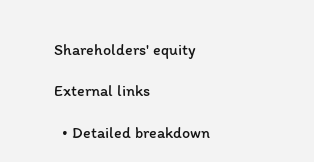Shareholders' equity

External links

  • Detailed breakdown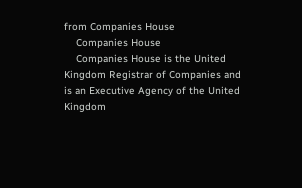from Companies House
    Companies House
    Companies House is the United Kingdom Registrar of Companies and is an Executive Agency of the United Kingdom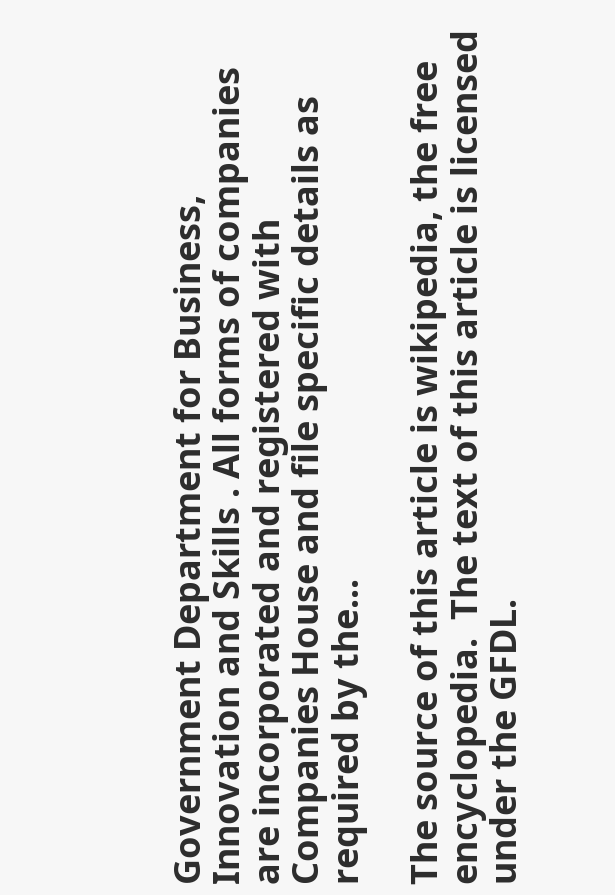Government Department for Business, Innovation and Skills . All forms of companies are incorporated and registered with Companies House and file specific details as required by the...

The source of this article is wikipedia, the free encyclopedia.  The text of this article is licensed under the GFDL.